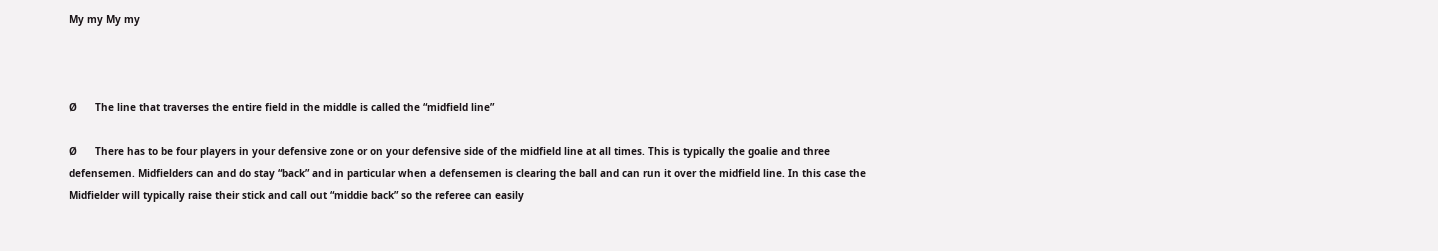My my My my



Ø      The line that traverses the entire field in the middle is called the “midfield line”

Ø      There has to be four players in your defensive zone or on your defensive side of the midfield line at all times. This is typically the goalie and three defensemen. Midfielders can and do stay “back” and in particular when a defensemen is clearing the ball and can run it over the midfield line. In this case the Midfielder will typically raise their stick and call out “middie back” so the referee can easily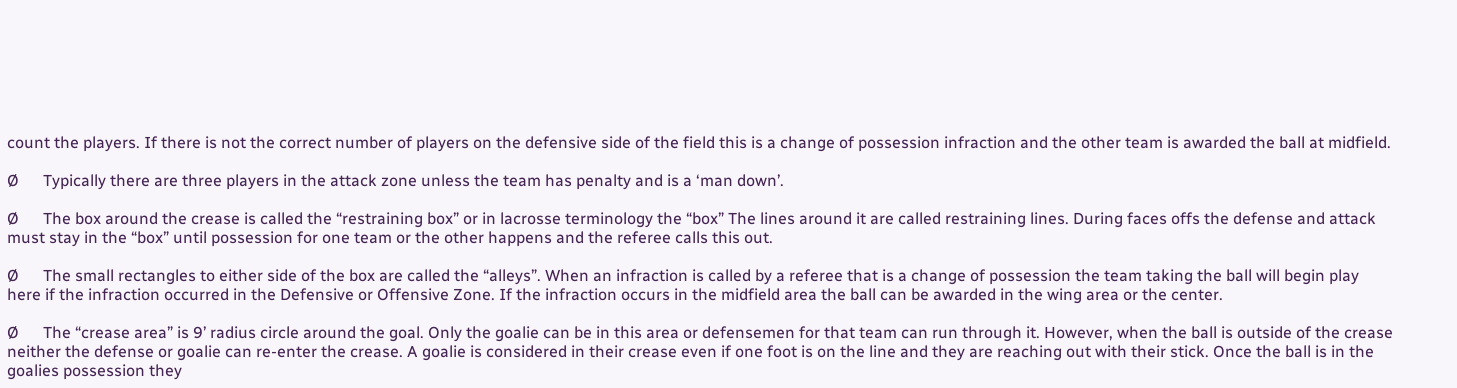count the players. If there is not the correct number of players on the defensive side of the field this is a change of possession infraction and the other team is awarded the ball at midfield.

Ø      Typically there are three players in the attack zone unless the team has penalty and is a ‘man down’.

Ø      The box around the crease is called the “restraining box” or in lacrosse terminology the “box” The lines around it are called restraining lines. During faces offs the defense and attack must stay in the “box” until possession for one team or the other happens and the referee calls this out.

Ø      The small rectangles to either side of the box are called the “alleys”. When an infraction is called by a referee that is a change of possession the team taking the ball will begin play here if the infraction occurred in the Defensive or Offensive Zone. If the infraction occurs in the midfield area the ball can be awarded in the wing area or the center.

Ø      The “crease area” is 9’ radius circle around the goal. Only the goalie can be in this area or defensemen for that team can run through it. However, when the ball is outside of the crease neither the defense or goalie can re-enter the crease. A goalie is considered in their crease even if one foot is on the line and they are reaching out with their stick. Once the ball is in the goalies possession they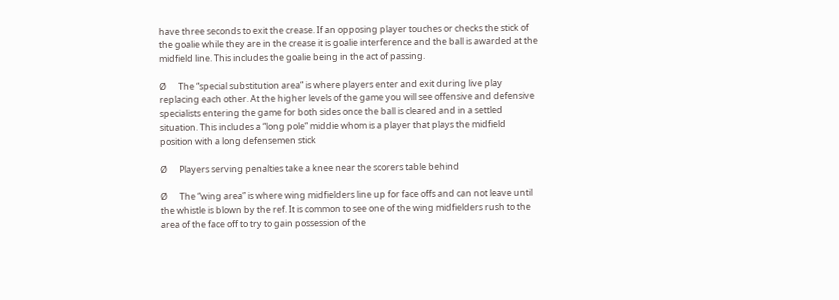have three seconds to exit the crease. If an opposing player touches or checks the stick of the goalie while they are in the crease it is goalie interference and the ball is awarded at the midfield line. This includes the goalie being in the act of passing.

Ø      The “special substitution area” is where players enter and exit during live play replacing each other. At the higher levels of the game you will see offensive and defensive specialists entering the game for both sides once the ball is cleared and in a settled situation. This includes a “long pole” middie whom is a player that plays the midfield position with a long defensemen stick

Ø      Players serving penalties take a knee near the scorers table behind

Ø      The “wing area” is where wing midfielders line up for face offs and can not leave until the whistle is blown by the ref. It is common to see one of the wing midfielders rush to the area of the face off to try to gain possession of the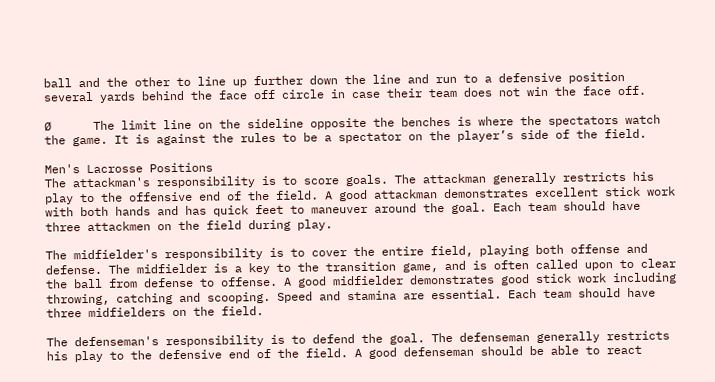ball and the other to line up further down the line and run to a defensive position several yards behind the face off circle in case their team does not win the face off.

Ø      The limit line on the sideline opposite the benches is where the spectators watch the game. It is against the rules to be a spectator on the player’s side of the field.

Men's Lacrosse Positions
The attackman's responsibility is to score goals. The attackman generally restricts his play to the offensive end of the field. A good attackman demonstrates excellent stick work with both hands and has quick feet to maneuver around the goal. Each team should have three attackmen on the field during play.

The midfielder's responsibility is to cover the entire field, playing both offense and defense. The midfielder is a key to the transition game, and is often called upon to clear the ball from defense to offense. A good midfielder demonstrates good stick work including throwing, catching and scooping. Speed and stamina are essential. Each team should have three midfielders on the field.

The defenseman's responsibility is to defend the goal. The defenseman generally restricts his play to the defensive end of the field. A good defenseman should be able to react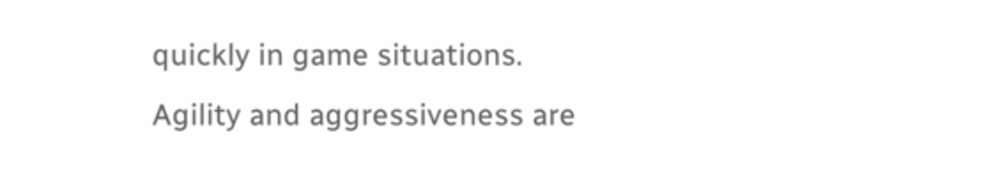quickly in game situations. Agility and aggressiveness are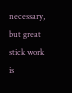necessary, but great stick work is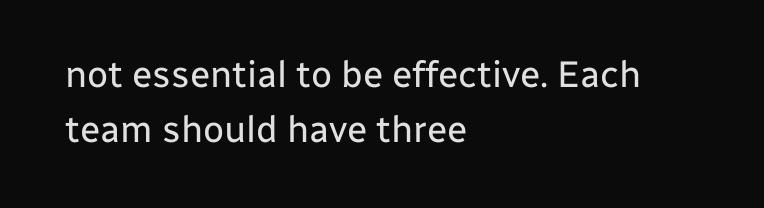not essential to be effective. Each team should have three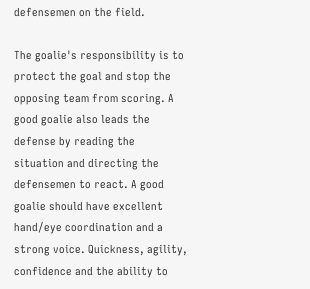defensemen on the field.

The goalie's responsibility is to protect the goal and stop the opposing team from scoring. A good goalie also leads the defense by reading the situation and directing the defensemen to react. A good goalie should have excellent hand/eye coordination and a strong voice. Quickness, agility, confidence and the ability to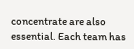concentrate are also essential. Each team has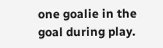one goalie in the goal during play.